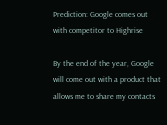Prediction: Google comes out with competitor to Highrise

By the end of the year, Google will come out with a product that allows me to share my contacts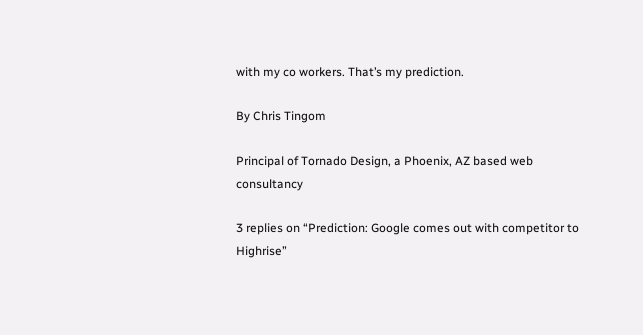with my co workers. That’s my prediction.

By Chris Tingom

Principal of Tornado Design, a Phoenix, AZ based web consultancy

3 replies on “Prediction: Google comes out with competitor to Highrise”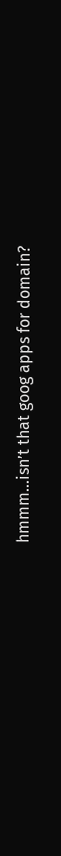hmmm…isn’t that goog apps for domain?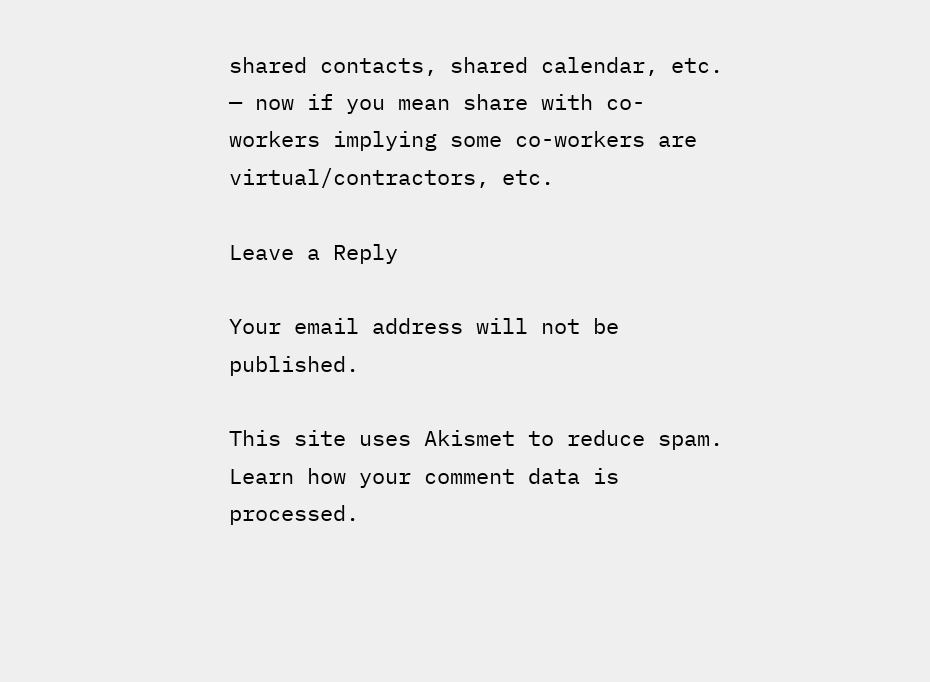shared contacts, shared calendar, etc. — now if you mean share with co-workers implying some co-workers are virtual/contractors, etc.

Leave a Reply

Your email address will not be published.

This site uses Akismet to reduce spam. Learn how your comment data is processed.